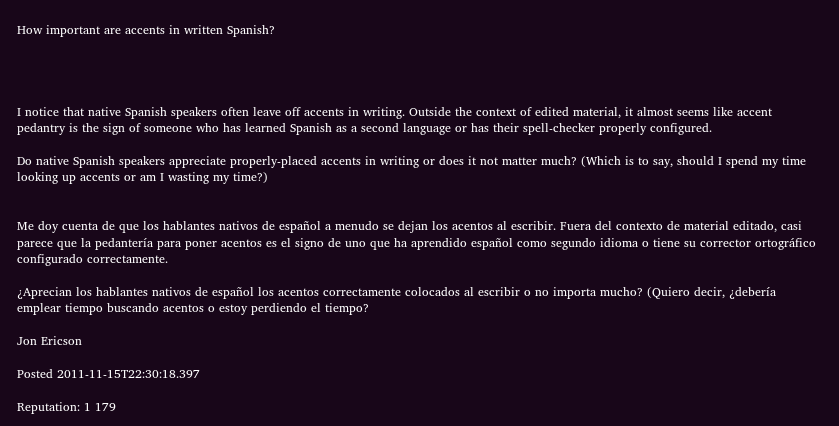How important are accents in written Spanish?




I notice that native Spanish speakers often leave off accents in writing. Outside the context of edited material, it almost seems like accent pedantry is the sign of someone who has learned Spanish as a second language or has their spell-checker properly configured.

Do native Spanish speakers appreciate properly-placed accents in writing or does it not matter much? (Which is to say, should I spend my time looking up accents or am I wasting my time?)


Me doy cuenta de que los hablantes nativos de español a menudo se dejan los acentos al escribir. Fuera del contexto de material editado, casi parece que la pedantería para poner acentos es el signo de uno que ha aprendido español como segundo idioma o tiene su corrector ortográfico configurado correctamente.

¿Aprecian los hablantes nativos de español los acentos correctamente colocados al escribir o no importa mucho? (Quiero decir, ¿debería emplear tiempo buscando acentos o estoy perdiendo el tiempo?

Jon Ericson

Posted 2011-11-15T22:30:18.397

Reputation: 1 179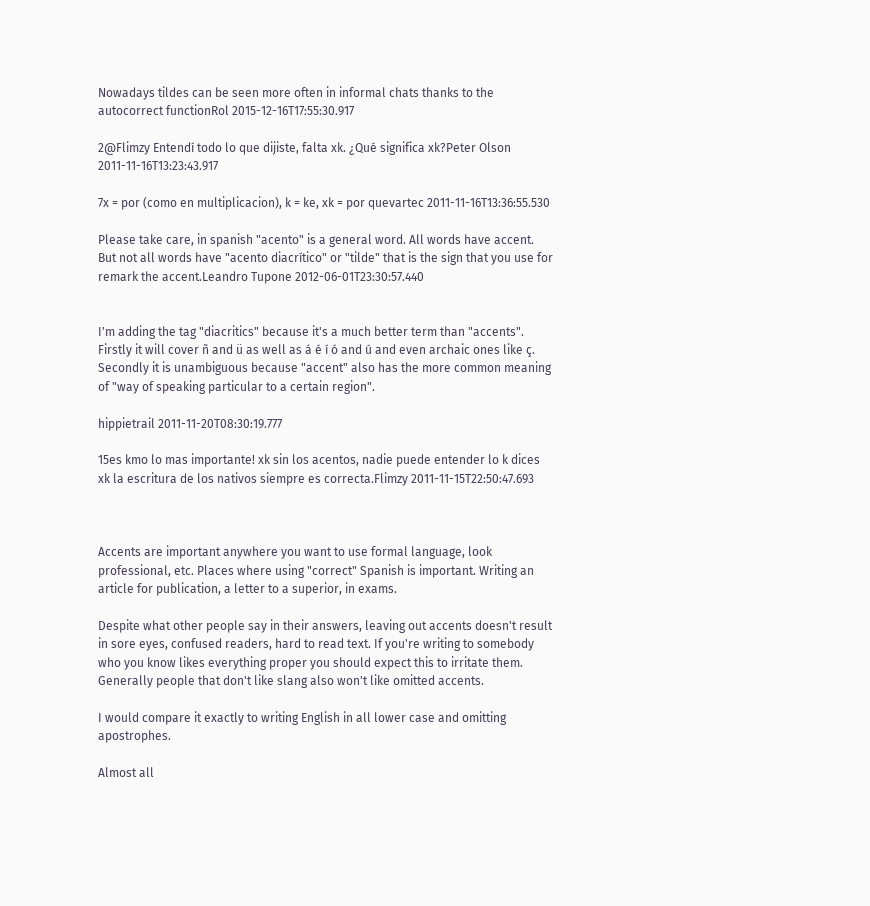Nowadays tildes can be seen more often in informal chats thanks to the autocorrect functionRol 2015-12-16T17:55:30.917

2@Flimzy Entendí todo lo que dijiste, falta xk. ¿Qué significa xk?Peter Olson 2011-11-16T13:23:43.917

7x = por (como en multiplicacion), k = ke, xk = por quevartec 2011-11-16T13:36:55.530

Please take care, in spanish "acento" is a general word. All words have accent. But not all words have "acento diacrítico" or "tilde" that is the sign that you use for remark the accent.Leandro Tupone 2012-06-01T23:30:57.440


I'm adding the tag "diacritics" because it's a much better term than "accents". Firstly it will cover ñ and ü as well as á é í ó and ú and even archaic ones like ç. Secondly it is unambiguous because "accent" also has the more common meaning of "way of speaking particular to a certain region".

hippietrail 2011-11-20T08:30:19.777

15es kmo lo mas importante! xk sin los acentos, nadie puede entender lo k dices xk la escritura de los nativos siempre es correcta.Flimzy 2011-11-15T22:50:47.693



Accents are important anywhere you want to use formal language, look professional, etc. Places where using "correct" Spanish is important. Writing an article for publication, a letter to a superior, in exams.

Despite what other people say in their answers, leaving out accents doesn't result in sore eyes, confused readers, hard to read text. If you're writing to somebody who you know likes everything proper you should expect this to irritate them. Generally people that don't like slang also won't like omitted accents.

I would compare it exactly to writing English in all lower case and omitting apostrophes.

Almost all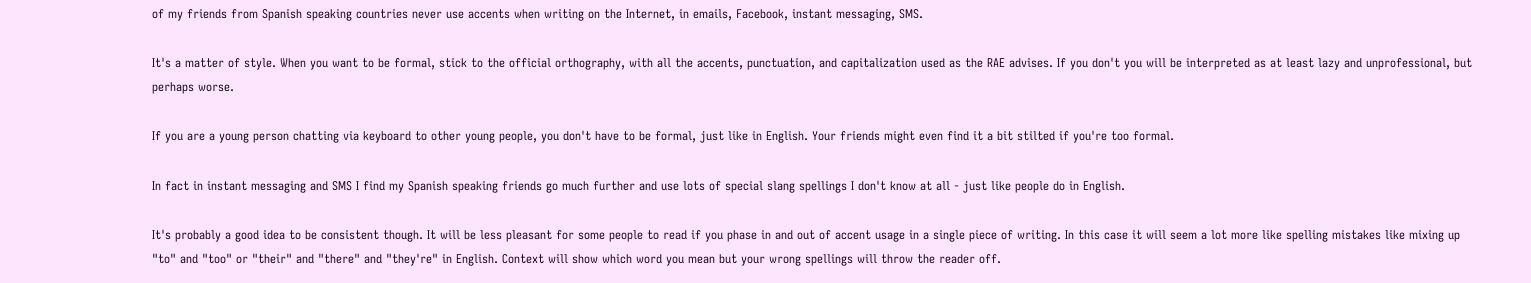of my friends from Spanish speaking countries never use accents when writing on the Internet, in emails, Facebook, instant messaging, SMS.

It's a matter of style. When you want to be formal, stick to the official orthography, with all the accents, punctuation, and capitalization used as the RAE advises. If you don't you will be interpreted as at least lazy and unprofessional, but perhaps worse.

If you are a young person chatting via keyboard to other young people, you don't have to be formal, just like in English. Your friends might even find it a bit stilted if you're too formal.

In fact in instant messaging and SMS I find my Spanish speaking friends go much further and use lots of special slang spellings I don't know at all - just like people do in English.

It's probably a good idea to be consistent though. It will be less pleasant for some people to read if you phase in and out of accent usage in a single piece of writing. In this case it will seem a lot more like spelling mistakes like mixing up "to" and "too" or "their" and "there" and "they're" in English. Context will show which word you mean but your wrong spellings will throw the reader off.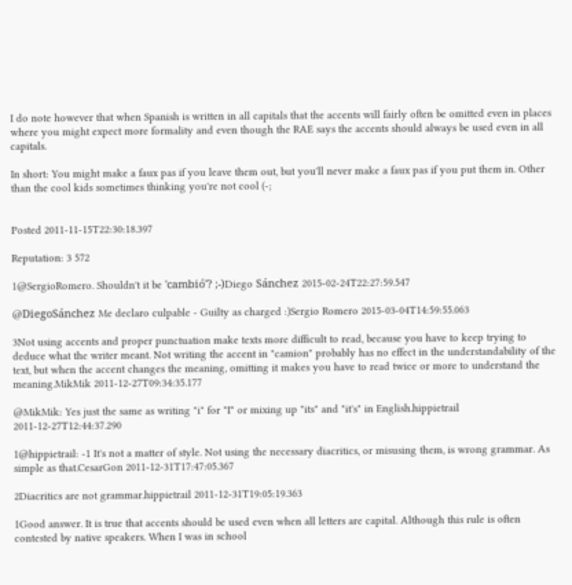I do note however that when Spanish is written in all capitals that the accents will fairly often be omitted even in places where you might expect more formality and even though the RAE says the accents should always be used even in all capitals.

In short: You might make a faux pas if you leave them out, but you'll never make a faux pas if you put them in. Other than the cool kids sometimes thinking you're not cool (-;


Posted 2011-11-15T22:30:18.397

Reputation: 3 572

1@SergioRomero. Shouldn't it be 'cambió'? ;-)Diego Sánchez 2015-02-24T22:27:59.547

@DiegoSánchez Me declaro culpable - Guilty as charged :)Sergio Romero 2015-03-04T14:59:55.063

3Not using accents and proper punctuation make texts more difficult to read, because you have to keep trying to deduce what the writer meant. Not writing the accent in "camion" probably has no effect in the understandability of the text, but when the accent changes the meaning, omitting it makes you have to read twice or more to understand the meaning.MikMik 2011-12-27T09:34:35.177

@MikMik: Yes just the same as writing "i" for "I" or mixing up "its" and "it's" in English.hippietrail 2011-12-27T12:44:37.290

1@hippietrail: -1 It's not a matter of style. Not using the necessary diacritics, or misusing them, is wrong grammar. As simple as that.CesarGon 2011-12-31T17:47:05.367

2Diacritics are not grammar.hippietrail 2011-12-31T19:05:19.363

1Good answer. It is true that accents should be used even when all letters are capital. Although this rule is often contested by native speakers. When I was in school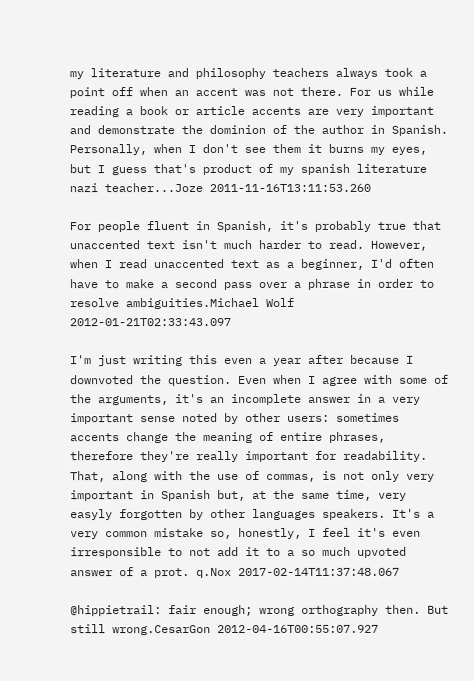my literature and philosophy teachers always took a point off when an accent was not there. For us while reading a book or article accents are very important and demonstrate the dominion of the author in Spanish. Personally, when I don't see them it burns my eyes, but I guess that's product of my spanish literature nazi teacher...Joze 2011-11-16T13:11:53.260

For people fluent in Spanish, it's probably true that unaccented text isn't much harder to read. However, when I read unaccented text as a beginner, I'd often have to make a second pass over a phrase in order to resolve ambiguities.Michael Wolf 2012-01-21T02:33:43.097

I'm just writing this even a year after because I downvoted the question. Even when I agree with some of the arguments, it's an incomplete answer in a very important sense noted by other users: sometimes accents change the meaning of entire phrases, therefore they're really important for readability. That, along with the use of commas, is not only very important in Spanish but, at the same time, very easyly forgotten by other languages speakers. It's a very common mistake so, honestly, I feel it's even irresponsible to not add it to a so much upvoted answer of a prot. q.Nox 2017-02-14T11:37:48.067

@hippietrail: fair enough; wrong orthography then. But still wrong.CesarGon 2012-04-16T00:55:07.927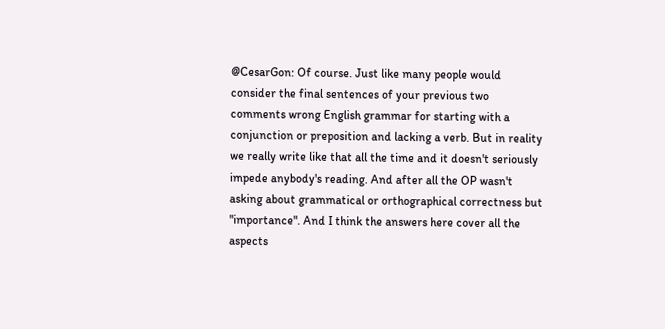@CesarGon: Of course. Just like many people would consider the final sentences of your previous two comments wrong English grammar for starting with a conjunction or preposition and lacking a verb. But in reality we really write like that all the time and it doesn't seriously impede anybody's reading. And after all the OP wasn't asking about grammatical or orthographical correctness but "importance". And I think the answers here cover all the aspects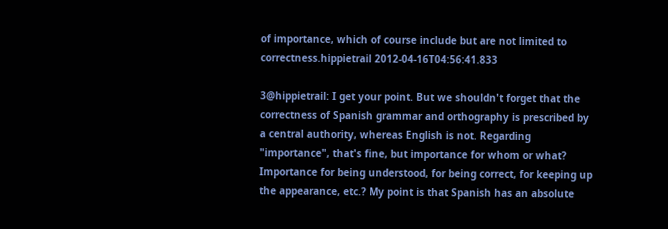of importance, which of course include but are not limited to correctness.hippietrail 2012-04-16T04:56:41.833

3@hippietrail: I get your point. But we shouldn't forget that the correctness of Spanish grammar and orthography is prescribed by a central authority, whereas English is not. Regarding "importance", that's fine, but importance for whom or what? Importance for being understood, for being correct, for keeping up the appearance, etc.? My point is that Spanish has an absolute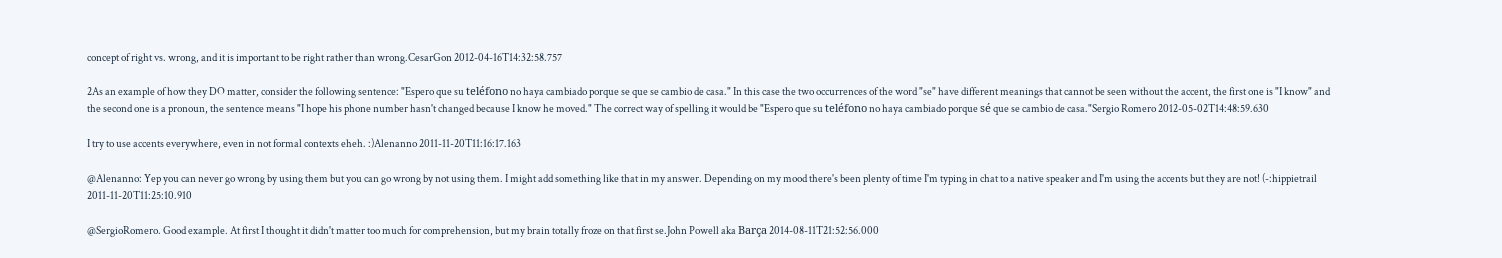concept of right vs. wrong, and it is important to be right rather than wrong.CesarGon 2012-04-16T14:32:58.757

2As an example of how they DO matter, consider the following sentence: "Espero que su teléfono no haya cambiado porque se que se cambio de casa." In this case the two occurrences of the word "se" have different meanings that cannot be seen without the accent, the first one is "I know" and the second one is a pronoun, the sentence means "I hope his phone number hasn't changed because I know he moved." The correct way of spelling it would be "Espero que su teléfono no haya cambiado porque sé que se cambio de casa."Sergio Romero 2012-05-02T14:48:59.630

I try to use accents everywhere, even in not formal contexts eheh. :)Alenanno 2011-11-20T11:16:17.163

@Alenanno: Yep you can never go wrong by using them but you can go wrong by not using them. I might add something like that in my answer. Depending on my mood there's been plenty of time I'm typing in chat to a native speaker and I'm using the accents but they are not! (-:hippietrail 2011-11-20T11:25:10.910

@SergioRomero. Good example. At first I thought it didn't matter too much for comprehension, but my brain totally froze on that first se.John Powell aka Barça 2014-08-11T21:52:56.000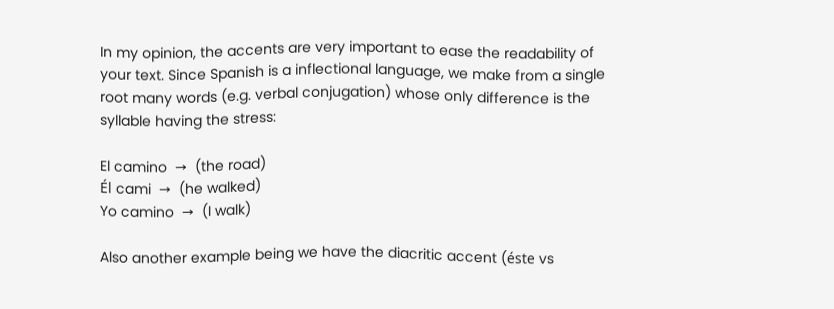In my opinion, the accents are very important to ease the readability of your text. Since Spanish is a inflectional language, we make from a single root many words (e.g. verbal conjugation) whose only difference is the syllable having the stress:

El camino  →  (the road)
Él cami  →  (he walked)
Yo camino  →  (I walk)

Also another example being we have the diacritic accent (éste vs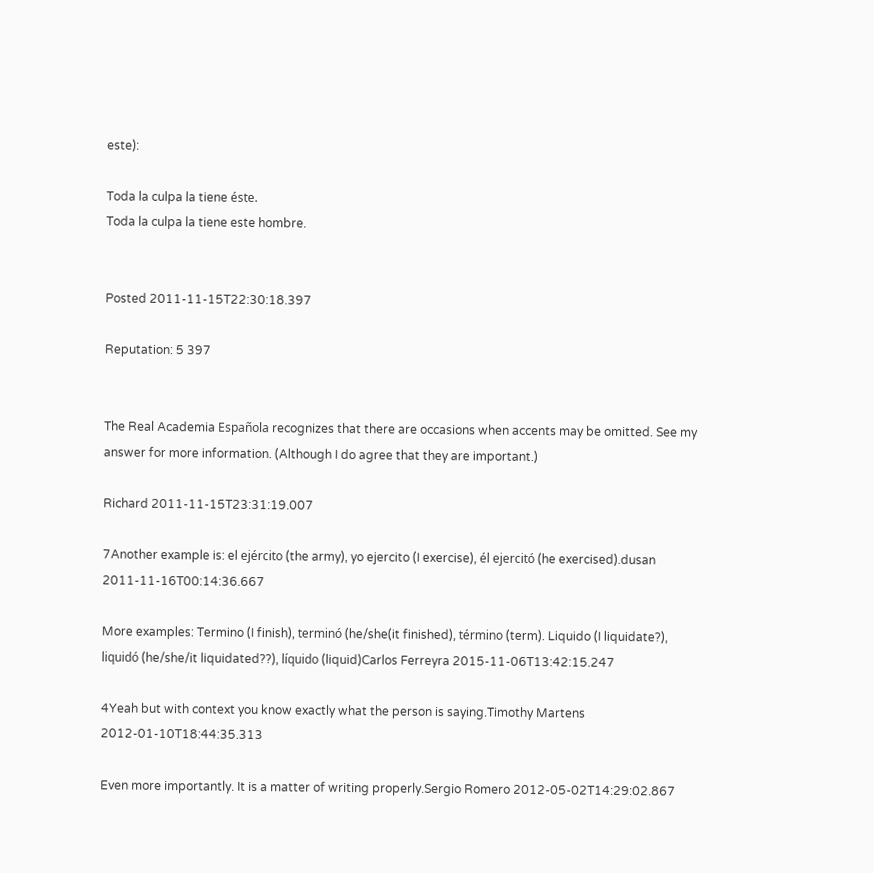este):

Toda la culpa la tiene éste.
Toda la culpa la tiene este hombre.


Posted 2011-11-15T22:30:18.397

Reputation: 5 397


The Real Academia Española recognizes that there are occasions when accents may be omitted. See my answer for more information. (Although I do agree that they are important.)

Richard 2011-11-15T23:31:19.007

7Another example is: el ejército (the army), yo ejercito (I exercise), él ejercitó (he exercised).dusan 2011-11-16T00:14:36.667

More examples: Termino (I finish), terminó (he/she(it finished), término (term). Liquido (I liquidate?), liquidó (he/she/it liquidated??), líquido (liquid)Carlos Ferreyra 2015-11-06T13:42:15.247

4Yeah but with context you know exactly what the person is saying.Timothy Martens 2012-01-10T18:44:35.313

Even more importantly. It is a matter of writing properly.Sergio Romero 2012-05-02T14:29:02.867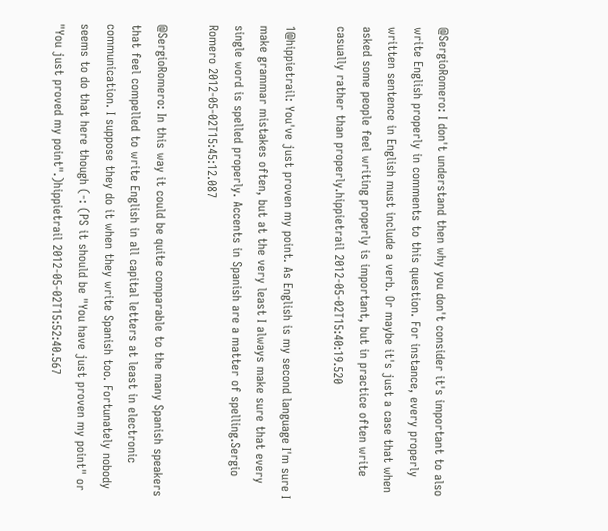@SergioRomero: I don't understand then why you don't consider it's important to also write English properly in comments to this question. For instance, every properly written sentence in English must include a verb. Or maybe it's just a case that when asked some people feel writing properly is important, but in practice often write casually rather than properly.hippietrail 2012-05-02T15:40:19.520

1@hippietrail: You've just proven my point. As English is my second language I'm sure I make grammar mistakes often, but at the very least I always make sure that every single word is spelled properly. Accents in Spanish are a matter of spelling.Sergio Romero 2012-05-02T15:45:12.087

@SergioRomero: In this way it could be quite comparable to the many Spanish speakers that feel compelled to write English in all capital letters at least in electronic communication. I suppose they do it when they write Spanish too. Fortunately nobody seems to do that here though (-: (PS it should be "You have just proven my point" or "You just proved my point".)hippietrail 2012-05-02T15:52:40.567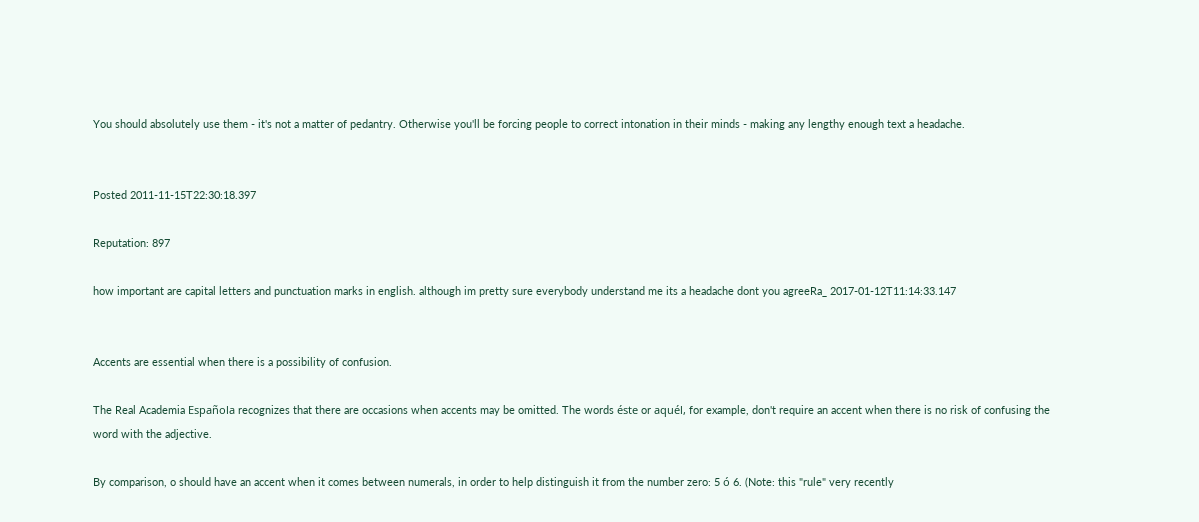You should absolutely use them - it's not a matter of pedantry. Otherwise you'll be forcing people to correct intonation in their minds - making any lengthy enough text a headache.


Posted 2011-11-15T22:30:18.397

Reputation: 897

how important are capital letters and punctuation marks in english. although im pretty sure everybody understand me its a headache dont you agreeRa_ 2017-01-12T11:14:33.147


Accents are essential when there is a possibility of confusion.

The Real Academia Española recognizes that there are occasions when accents may be omitted. The words éste or aquél, for example, don't require an accent when there is no risk of confusing the word with the adjective.

By comparison, o should have an accent when it comes between numerals, in order to help distinguish it from the number zero: 5 ó 6. (Note: this "rule" very recently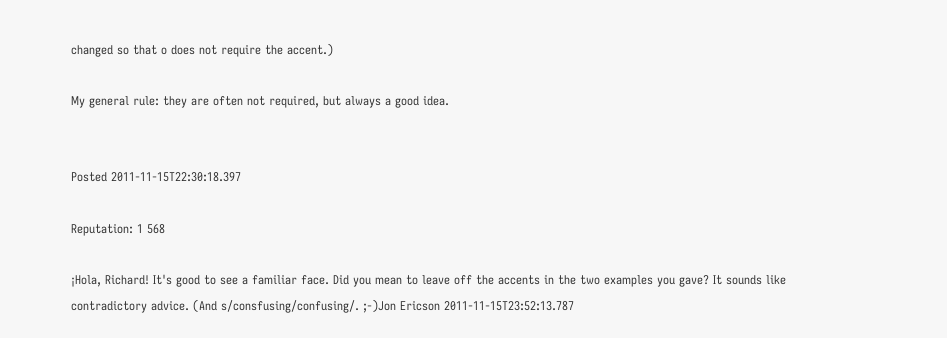changed so that o does not require the accent.)

My general rule: they are often not required, but always a good idea.


Posted 2011-11-15T22:30:18.397

Reputation: 1 568

¡Hola, Richard! It's good to see a familiar face. Did you mean to leave off the accents in the two examples you gave? It sounds like contradictory advice. (And s/consfusing/confusing/. ;-)Jon Ericson 2011-11-15T23:52:13.787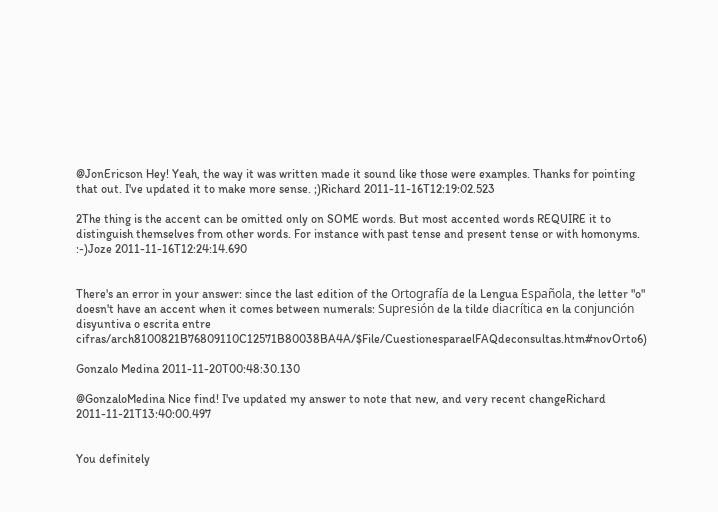@JonEricson Hey! Yeah, the way it was written made it sound like those were examples. Thanks for pointing that out. I've updated it to make more sense. ;)Richard 2011-11-16T12:19:02.523

2The thing is the accent can be omitted only on SOME words. But most accented words REQUIRE it to distinguish themselves from other words. For instance with past tense and present tense or with homonyms. :-)Joze 2011-11-16T12:24:14.690


There's an error in your answer: since the last edition of the Ortografía de la Lengua Española, the letter "o" doesn't have an accent when it comes between numerals: Supresión de la tilde diacrítica en la conjunción disyuntiva o escrita entre cifras/arch8100821B76809110C12571B80038BA4A/$File/CuestionesparaelFAQdeconsultas.htm#novOrto6)

Gonzalo Medina 2011-11-20T00:48:30.130

@GonzaloMedina Nice find! I've updated my answer to note that new, and very recent changeRichard 2011-11-21T13:40:00.497


You definitely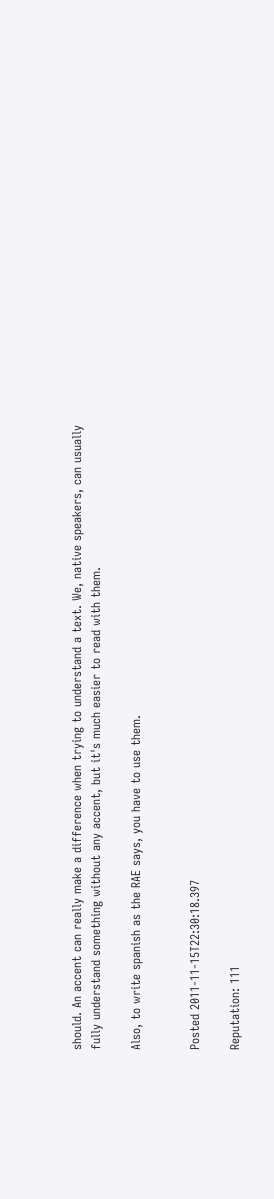should. An accent can really make a difference when trying to understand a text. We, native speakers, can usually fully understand something without any accent, but it's much easier to read with them.

Also, to write spanish as the RAE says, you have to use them.


Posted 2011-11-15T22:30:18.397

Reputation: 111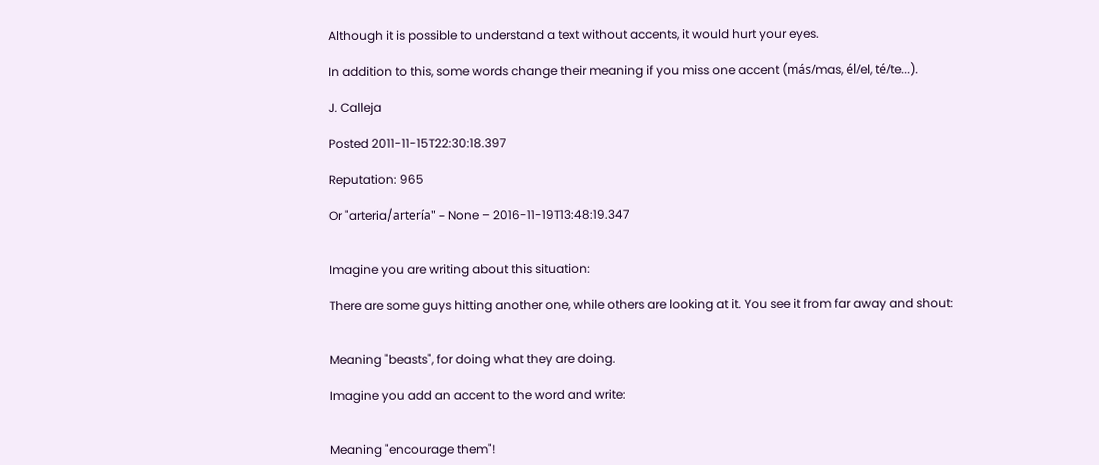Although it is possible to understand a text without accents, it would hurt your eyes.

In addition to this, some words change their meaning if you miss one accent (más/mas, él/el, té/te...).

J. Calleja

Posted 2011-11-15T22:30:18.397

Reputation: 965

Or "arteria/artería" – None – 2016-11-19T13:48:19.347


Imagine you are writing about this situation:

There are some guys hitting another one, while others are looking at it. You see it from far away and shout:


Meaning "beasts", for doing what they are doing.

Imagine you add an accent to the word and write:


Meaning "encourage them"!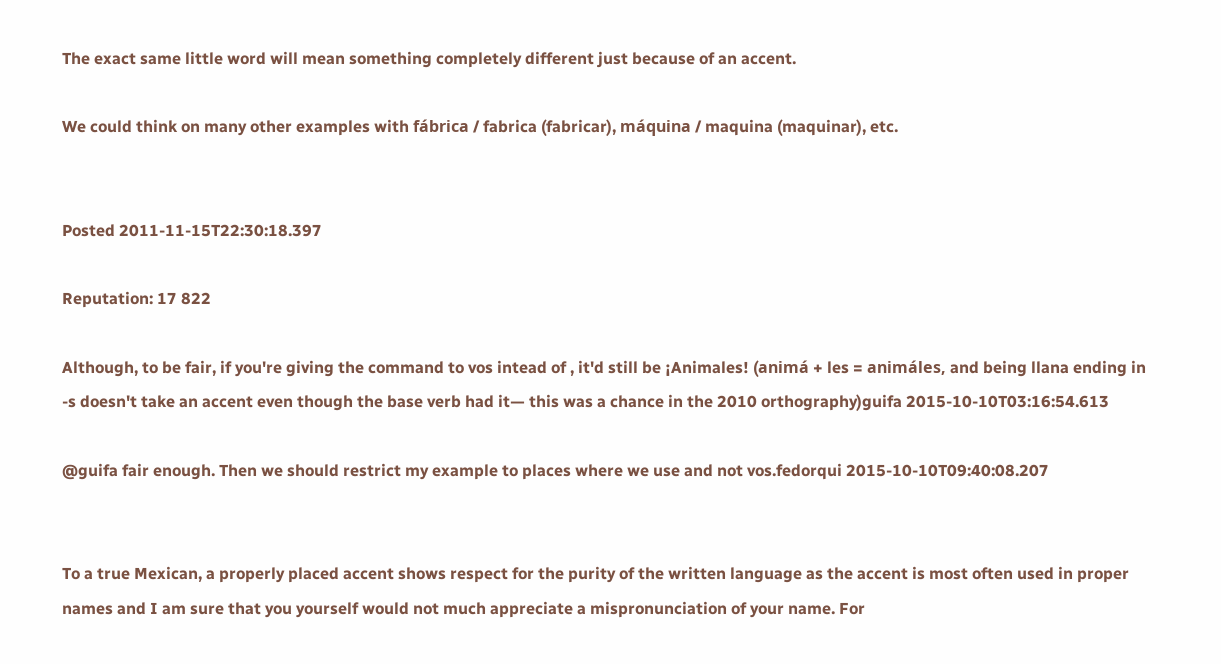The exact same little word will mean something completely different just because of an accent.

We could think on many other examples with fábrica / fabrica (fabricar), máquina / maquina (maquinar), etc.


Posted 2011-11-15T22:30:18.397

Reputation: 17 822

Although, to be fair, if you're giving the command to vos intead of , it'd still be ¡Animales! (animá + les = animáles, and being llana ending in -s doesn't take an accent even though the base verb had it— this was a chance in the 2010 orthography)guifa 2015-10-10T03:16:54.613

@guifa fair enough. Then we should restrict my example to places where we use and not vos.fedorqui 2015-10-10T09:40:08.207


To a true Mexican, a properly placed accent shows respect for the purity of the written language as the accent is most often used in proper names and I am sure that you yourself would not much appreciate a mispronunciation of your name. For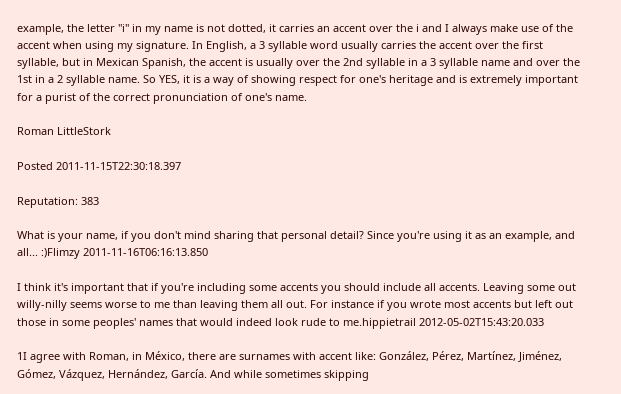example, the letter "i" in my name is not dotted, it carries an accent over the i and I always make use of the accent when using my signature. In English, a 3 syllable word usually carries the accent over the first syllable, but in Mexican Spanish, the accent is usually over the 2nd syllable in a 3 syllable name and over the 1st in a 2 syllable name. So YES, it is a way of showing respect for one's heritage and is extremely important for a purist of the correct pronunciation of one's name.

Roman LittleStork

Posted 2011-11-15T22:30:18.397

Reputation: 383

What is your name, if you don't mind sharing that personal detail? Since you're using it as an example, and all... :)Flimzy 2011-11-16T06:16:13.850

I think it's important that if you're including some accents you should include all accents. Leaving some out willy-nilly seems worse to me than leaving them all out. For instance if you wrote most accents but left out those in some peoples' names that would indeed look rude to me.hippietrail 2012-05-02T15:43:20.033

1I agree with Roman, in México, there are surnames with accent like: González, Pérez, Martínez, Jiménez, Gómez, Vázquez, Hernández, García. And while sometimes skipping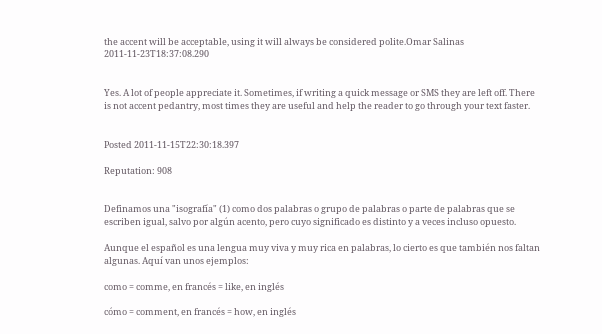the accent will be acceptable, using it will always be considered polite.Omar Salinas 2011-11-23T18:37:08.290


Yes. A lot of people appreciate it. Sometimes, if writing a quick message or SMS they are left off. There is not accent pedantry, most times they are useful and help the reader to go through your text faster.


Posted 2011-11-15T22:30:18.397

Reputation: 908


Definamos una "isografía" (1) como dos palabras o grupo de palabras o parte de palabras que se escriben igual, salvo por algún acento, pero cuyo significado es distinto y a veces incluso opuesto.

Aunque el español es una lengua muy viva y muy rica en palabras, lo cierto es que también nos faltan algunas. Aquí van unos ejemplos:

como = comme, en francés = like, en inglés

cómo = comment, en francés = how, en inglés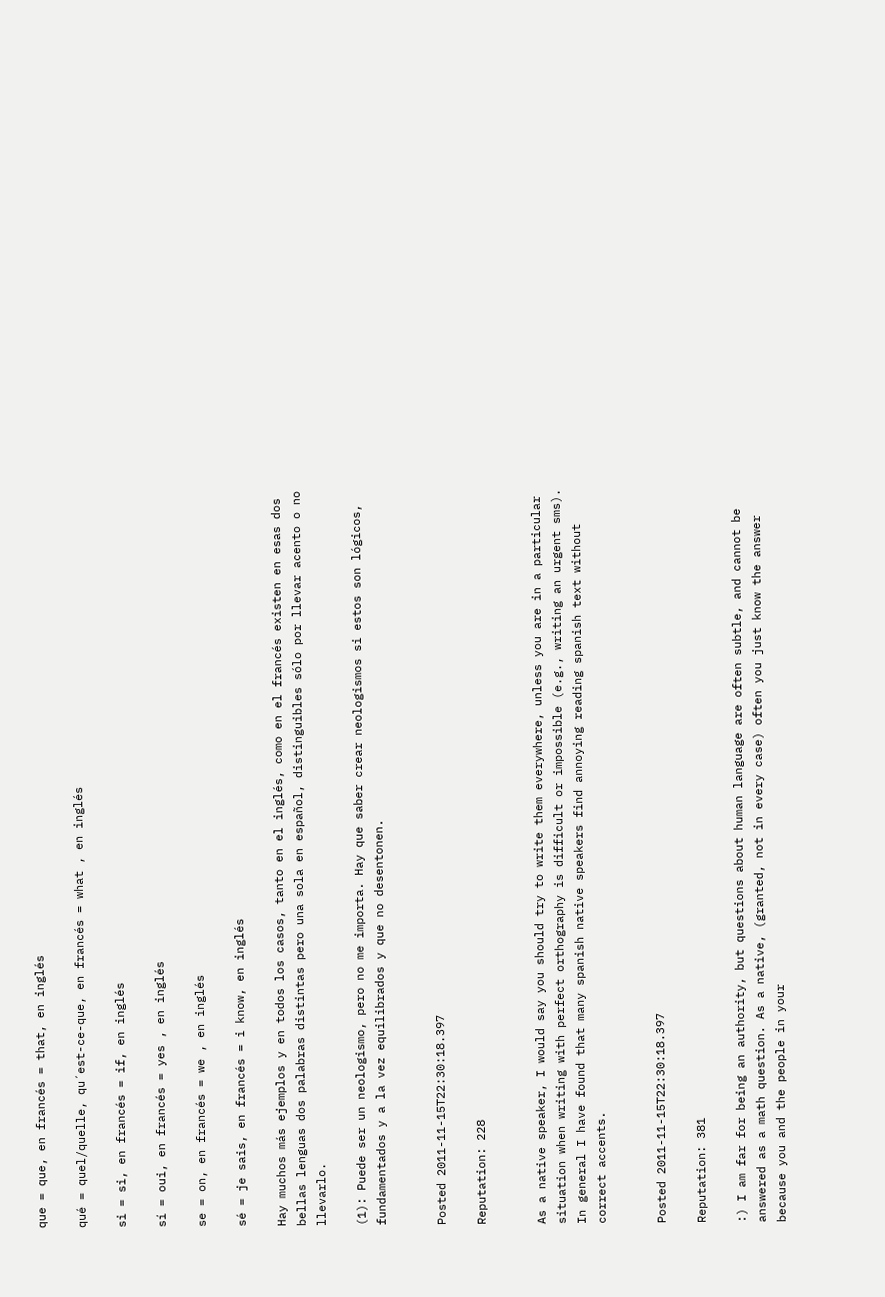que = que, en francés = that, en inglés

qué = quel/quelle, qu´est-ce-que, en francés = what , en inglés

si = si, en francés = if, en inglés

sí = oui, en francés = yes , en inglés

se = on, en francés = we , en inglés

sé = je sais, en francés = i know, en inglés

Hay muchos más ejemplos y en todos los casos, tanto en el inglés, como en el francés existen en esas dos bellas lenguas dos palabras distintas pero una sola en español, distinguibles sólo por llevar acento o no llevarlo.

(1): Puede ser un neologismo, pero no me importa. Hay que saber crear neologismos si estos son lógicos, fundamentados y a la vez equilibrados y que no desentonen.


Posted 2011-11-15T22:30:18.397

Reputation: 228


As a native speaker, I would say you should try to write them everywhere, unless you are in a particular situation when writing with perfect orthography is difficult or impossible (e.g., writing an urgent sms). In general I have found that many spanish native speakers find annoying reading spanish text without correct accents.


Posted 2011-11-15T22:30:18.397

Reputation: 381

:) I am far for being an authority, but questions about human language are often subtle, and cannot be answered as a math question. As a native, (granted, not in every case) often you just know the answer because you and the people in your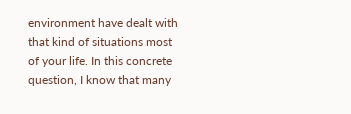environment have dealt with that kind of situations most of your life. In this concrete question, I know that many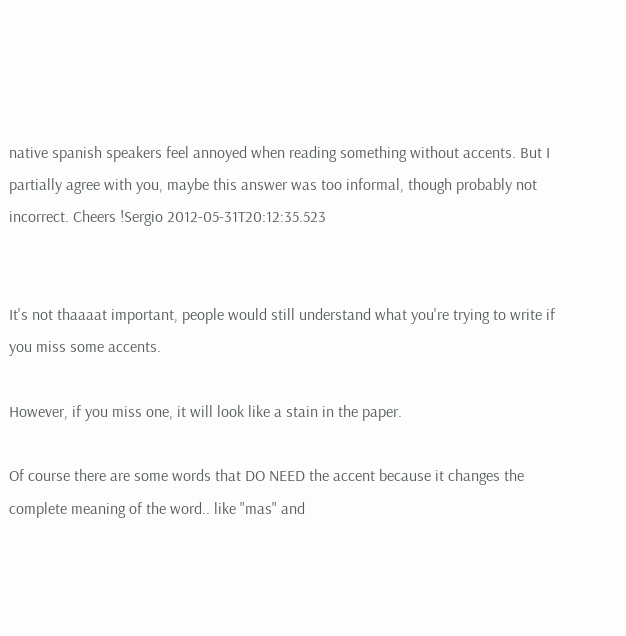native spanish speakers feel annoyed when reading something without accents. But I partially agree with you, maybe this answer was too informal, though probably not incorrect. Cheers !Sergio 2012-05-31T20:12:35.523


It's not thaaaat important, people would still understand what you're trying to write if you miss some accents.

However, if you miss one, it will look like a stain in the paper.

Of course there are some words that DO NEED the accent because it changes the complete meaning of the word.. like "mas" and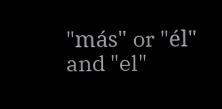"más" or "él" and "el"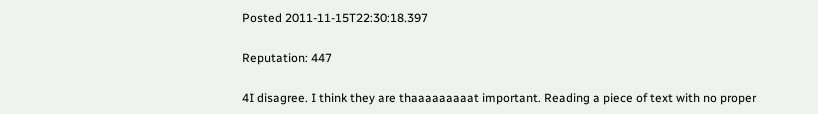Posted 2011-11-15T22:30:18.397

Reputation: 447

4I disagree. I think they are thaaaaaaaaat important. Reading a piece of text with no proper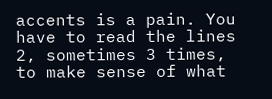accents is a pain. You have to read the lines 2, sometimes 3 times, to make sense of what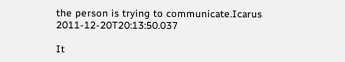the person is trying to communicate.Icarus 2011-12-20T20:13:50.037

It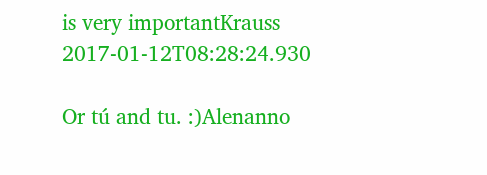is very importantKrauss 2017-01-12T08:28:24.930

Or tú and tu. :)Alenanno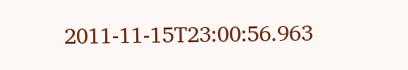2011-11-15T23:00:56.963